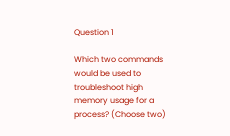Question 1

Which two commands would be used to troubleshoot high memory usage for a process? (Choose two)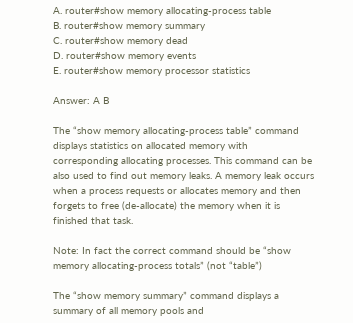A. router#show memory allocating-process table
B. router#show memory summary
C. router#show memory dead
D. router#show memory events
E. router#show memory processor statistics

Answer: A B

The “show memory allocating-process table” command displays statistics on allocated memory with corresponding allocating processes. This command can be also used to find out memory leaks. A memory leak occurs when a process requests or allocates memory and then forgets to free (de-allocate) the memory when it is finished that task.

Note: In fact the correct command should be “show memory allocating-process totals” (not “table”)

The “show memory summary” command displays a summary of all memory pools and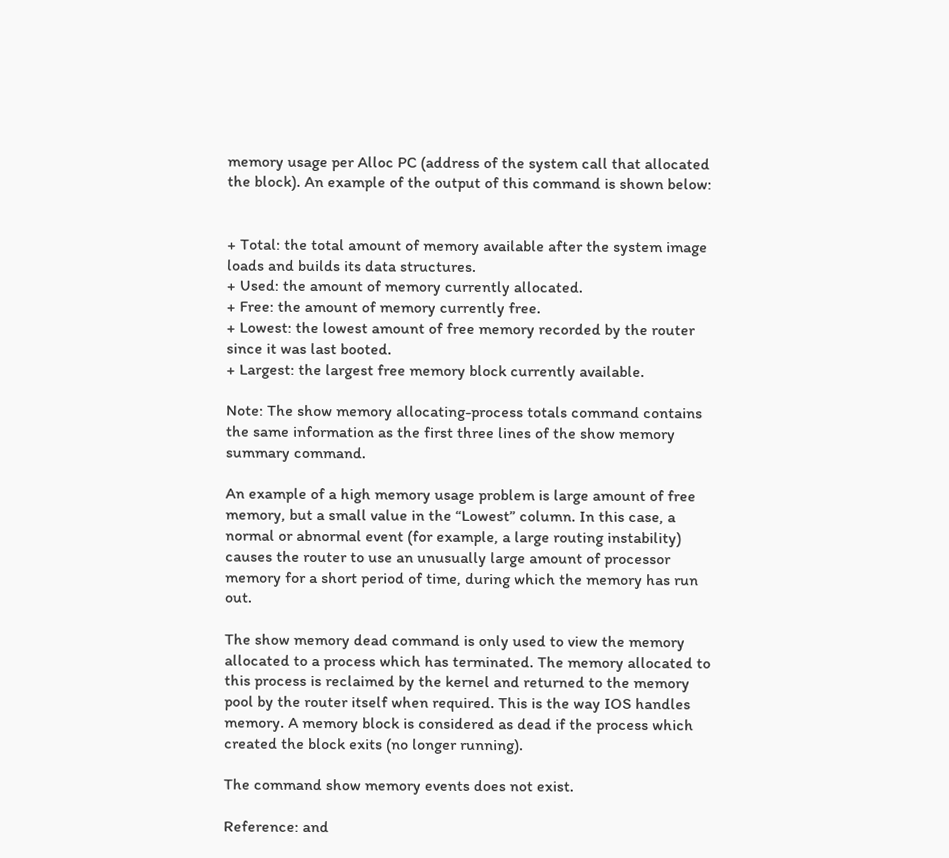memory usage per Alloc PC (address of the system call that allocated the block). An example of the output of this command is shown below:


+ Total: the total amount of memory available after the system image loads and builds its data structures.
+ Used: the amount of memory currently allocated.
+ Free: the amount of memory currently free.
+ Lowest: the lowest amount of free memory recorded by the router since it was last booted.
+ Largest: the largest free memory block currently available.

Note: The show memory allocating-process totals command contains the same information as the first three lines of the show memory summary command.

An example of a high memory usage problem is large amount of free memory, but a small value in the “Lowest” column. In this case, a normal or abnormal event (for example, a large routing instability) causes the router to use an unusually large amount of processor memory for a short period of time, during which the memory has run out.

The show memory dead command is only used to view the memory allocated to a process which has terminated. The memory allocated to this process is reclaimed by the kernel and returned to the memory pool by the router itself when required. This is the way IOS handles memory. A memory block is considered as dead if the process which created the block exits (no longer running).

The command show memory events does not exist.

Reference: and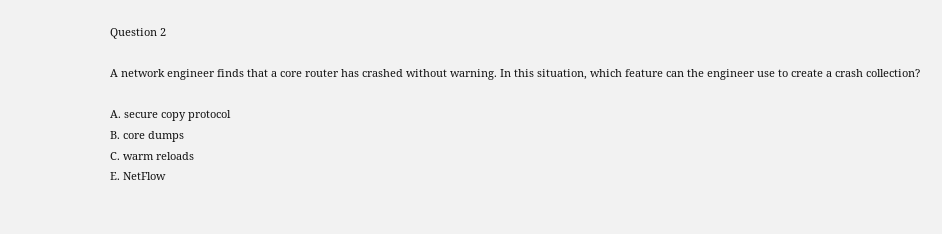Question 2

A network engineer finds that a core router has crashed without warning. In this situation, which feature can the engineer use to create a crash collection?

A. secure copy protocol
B. core dumps
C. warm reloads
E. NetFlow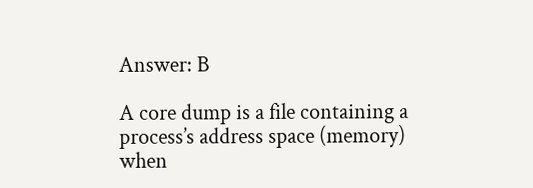Answer: B

A core dump is a file containing a process’s address space (memory) when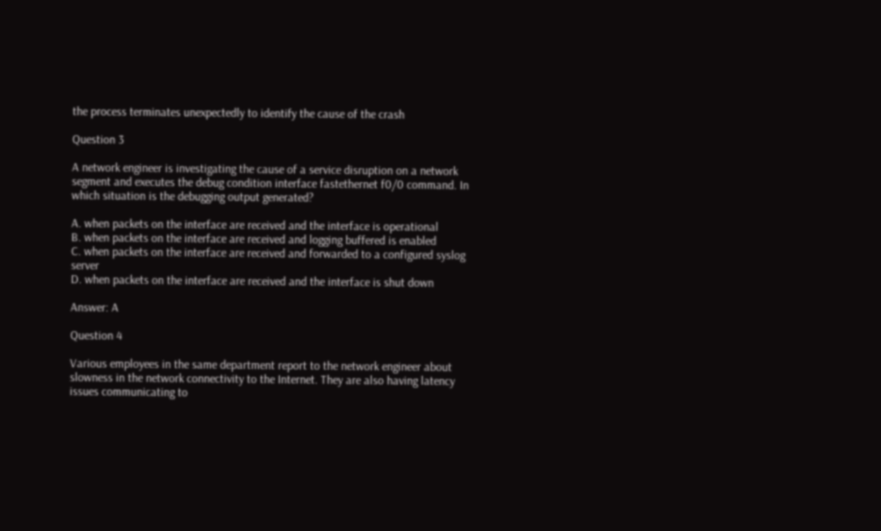the process terminates unexpectedly to identify the cause of the crash

Question 3

A network engineer is investigating the cause of a service disruption on a network segment and executes the debug condition interface fastethernet f0/0 command. In which situation is the debugging output generated?

A. when packets on the interface are received and the interface is operational
B. when packets on the interface are received and logging buffered is enabled
C. when packets on the interface are received and forwarded to a configured syslog server
D. when packets on the interface are received and the interface is shut down

Answer: A

Question 4

Various employees in the same department report to the network engineer about slowness in the network connectivity to the Internet. They are also having latency issues communicating to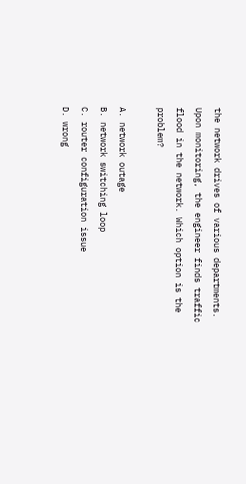the network drives of various departments. Upon monitoring, the engineer finds traffic flood in the network. Which option is the problem?

A. network outage
B. network switching loop
C. router configuration issue
D. wrong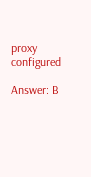proxy configured

Answer: B